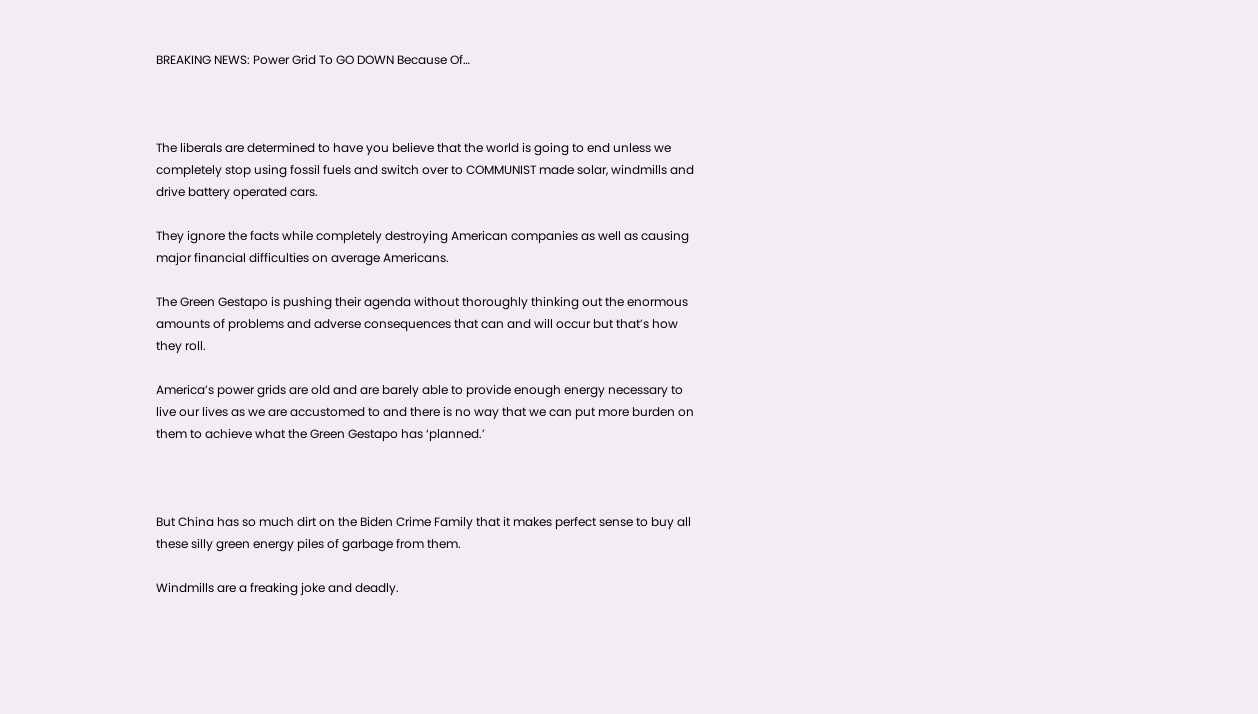BREAKING NEWS: Power Grid To GO DOWN Because Of…



The liberals are determined to have you believe that the world is going to end unless we completely stop using fossil fuels and switch over to COMMUNIST made solar, windmills and drive battery operated cars.

They ignore the facts while completely destroying American companies as well as causing major financial difficulties on average Americans.

The Green Gestapo is pushing their agenda without thoroughly thinking out the enormous amounts of problems and adverse consequences that can and will occur but that’s how they roll.

America’s power grids are old and are barely able to provide enough energy necessary to live our lives as we are accustomed to and there is no way that we can put more burden on them to achieve what the Green Gestapo has ‘planned.’



But China has so much dirt on the Biden Crime Family that it makes perfect sense to buy all these silly green energy piles of garbage from them.

Windmills are a freaking joke and deadly.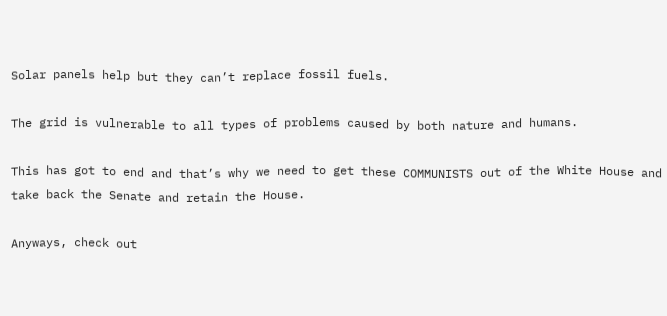Solar panels help but they can’t replace fossil fuels.

The grid is vulnerable to all types of problems caused by both nature and humans.

This has got to end and that’s why we need to get these COMMUNISTS out of the White House and take back the Senate and retain the House.

Anyways, check out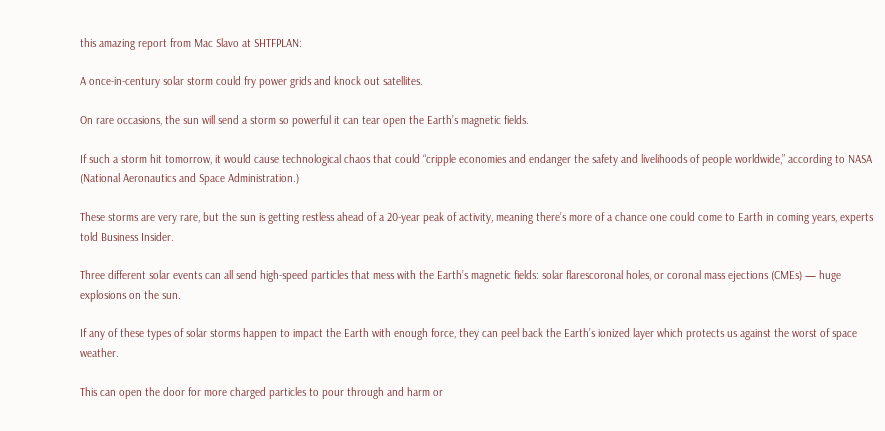this amazing report from Mac Slavo at SHTFPLAN:

A once-in-century solar storm could fry power grids and knock out satellites.

On rare occasions, the sun will send a storm so powerful it can tear open the Earth’s magnetic fields.

If such a storm hit tomorrow, it would cause technological chaos that could “cripple economies and endanger the safety and livelihoods of people worldwide,” according to NASA (National Aeronautics and Space Administration.)

These storms are very rare, but the sun is getting restless ahead of a 20-year peak of activity, meaning there’s more of a chance one could come to Earth in coming years, experts told Business Insider.

Three different solar events can all send high-speed particles that mess with the Earth’s magnetic fields: solar flarescoronal holes, or coronal mass ejections (CMEs) — huge explosions on the sun.

If any of these types of solar storms happen to impact the Earth with enough force, they can peel back the Earth’s ionized layer which protects us against the worst of space weather.

This can open the door for more charged particles to pour through and harm or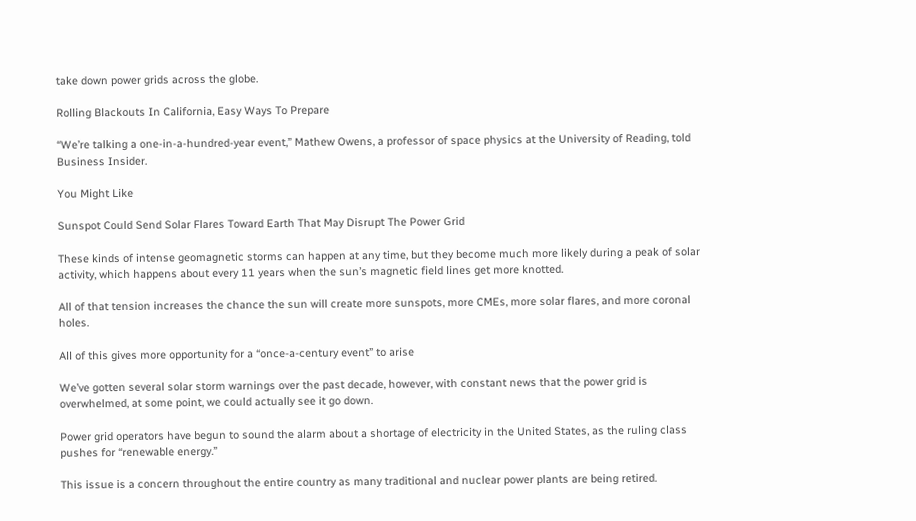take down power grids across the globe.

Rolling Blackouts In California, Easy Ways To Prepare

“We’re talking a one-in-a-hundred-year event,” Mathew Owens, a professor of space physics at the University of Reading, told Business Insider.

You Might Like

Sunspot Could Send Solar Flares Toward Earth That May Disrupt The Power Grid

These kinds of intense geomagnetic storms can happen at any time, but they become much more likely during a peak of solar activity, which happens about every 11 years when the sun’s magnetic field lines get more knotted.

All of that tension increases the chance the sun will create more sunspots, more CMEs, more solar flares, and more coronal holes.

All of this gives more opportunity for a “once-a-century event” to arise

We’ve gotten several solar storm warnings over the past decade, however, with constant news that the power grid is overwhelmed, at some point, we could actually see it go down.

Power grid operators have begun to sound the alarm about a shortage of electricity in the United States, as the ruling class pushes for “renewable energy.”

This issue is a concern throughout the entire country as many traditional and nuclear power plants are being retired.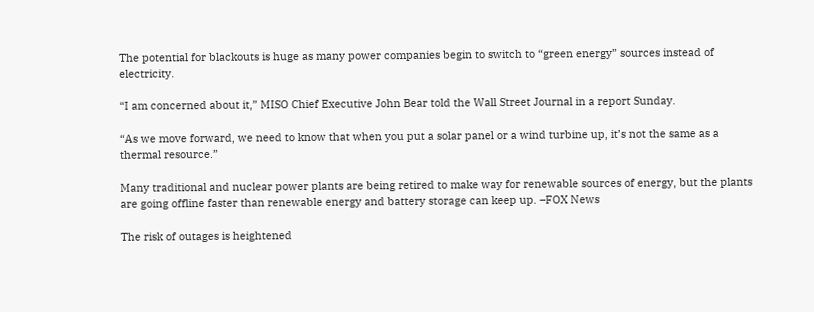The potential for blackouts is huge as many power companies begin to switch to “green energy” sources instead of electricity.

“I am concerned about it,” MISO Chief Executive John Bear told the Wall Street Journal in a report Sunday.

“As we move forward, we need to know that when you put a solar panel or a wind turbine up, it’s not the same as a thermal resource.”

Many traditional and nuclear power plants are being retired to make way for renewable sources of energy, but the plants are going offline faster than renewable energy and battery storage can keep up. –FOX News

The risk of outages is heightened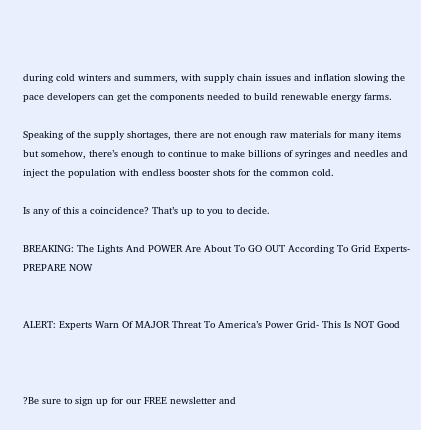during cold winters and summers, with supply chain issues and inflation slowing the pace developers can get the components needed to build renewable energy farms.

Speaking of the supply shortages, there are not enough raw materials for many items but somehow, there’s enough to continue to make billions of syringes and needles and inject the population with endless booster shots for the common cold.

Is any of this a coincidence? That’s up to you to decide.

BREAKING: The Lights And POWER Are About To GO OUT According To Grid Experts- PREPARE NOW


ALERT: Experts Warn Of MAJOR Threat To America’s Power Grid- This Is NOT Good



?Be sure to sign up for our FREE newsletter and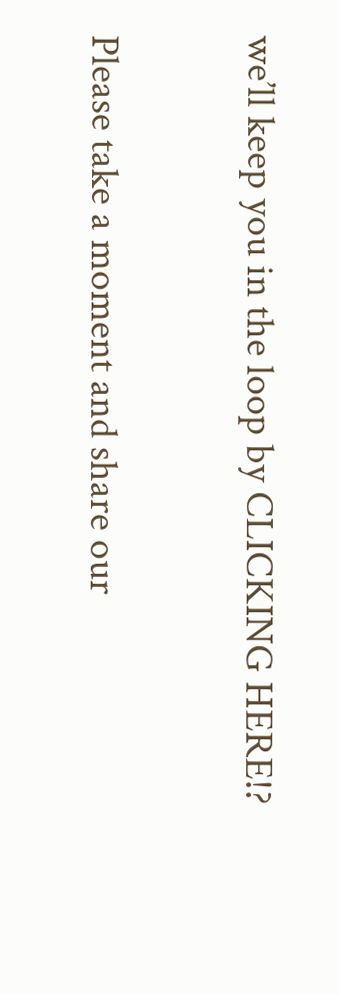we’ll keep you in the loop by CLICKING HERE!?


Please take a moment and share our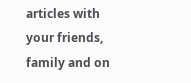articles with your friends,  family and on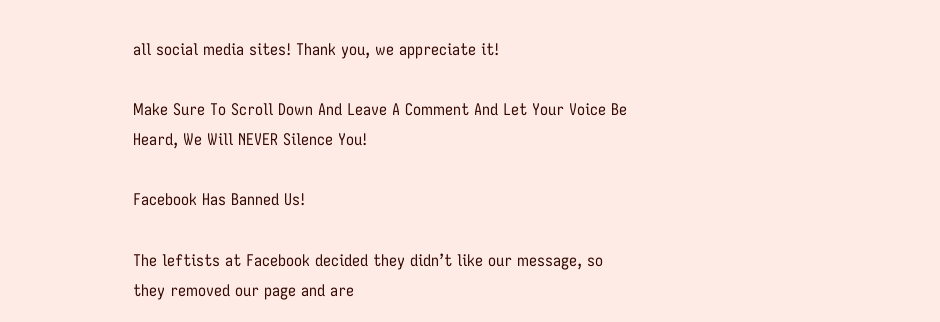all social media sites! Thank you, we appreciate it!

Make Sure To Scroll Down And Leave A Comment And Let Your Voice Be Heard, We Will NEVER Silence You!

Facebook Has Banned Us!

The leftists at Facebook decided they didn’t like our message, so they removed our page and are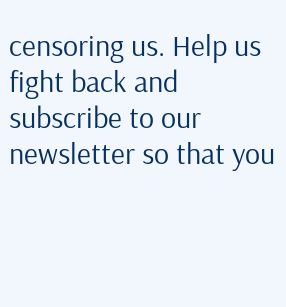censoring us. Help us fight back and subscribe to our newsletter so that you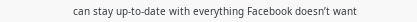can stay up-to-date with everything Facebook doesn’t want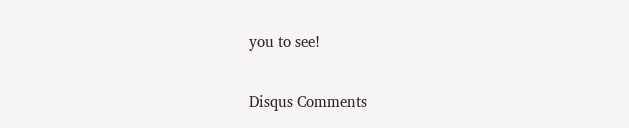you to see!

Disqus Comments